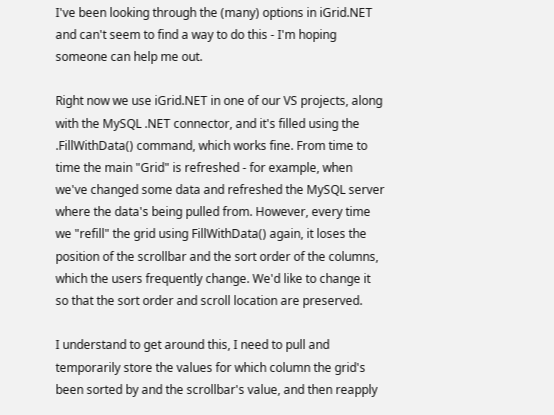I've been looking through the (many) options in iGrid.NET and can't seem to find a way to do this - I'm hoping someone can help me out.

Right now we use iGrid.NET in one of our VS projects, along with the MySQL .NET connector, and it's filled using the .FillWithData() command, which works fine. From time to time the main "Grid" is refreshed - for example, when we've changed some data and refreshed the MySQL server where the data's being pulled from. However, every time we "refill" the grid using FillWithData() again, it loses the position of the scrollbar and the sort order of the columns, which the users frequently change. We'd like to change it so that the sort order and scroll location are preserved.

I understand to get around this, I need to pull and temporarily store the values for which column the grid's been sorted by and the scrollbar's value, and then reapply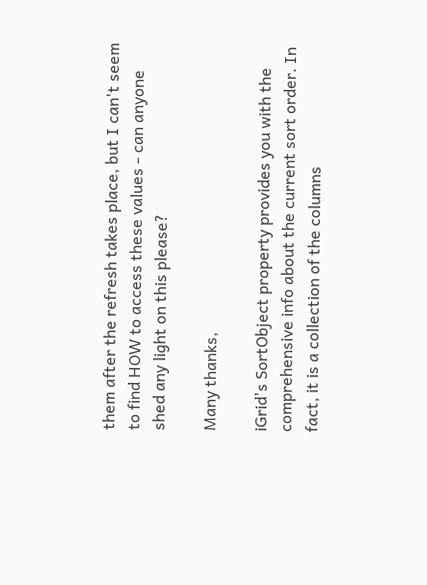them after the refresh takes place, but I can't seem to find HOW to access these values - can anyone shed any light on this please?

Many thanks,

iGrid's SortObject property provides you with the comprehensive info about the current sort order. In fact, it is a collection of the columns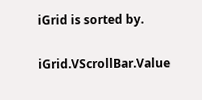iGrid is sorted by.

iGrid.VScrollBar.Value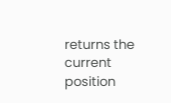returns the current position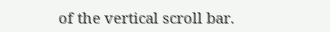of the vertical scroll bar.